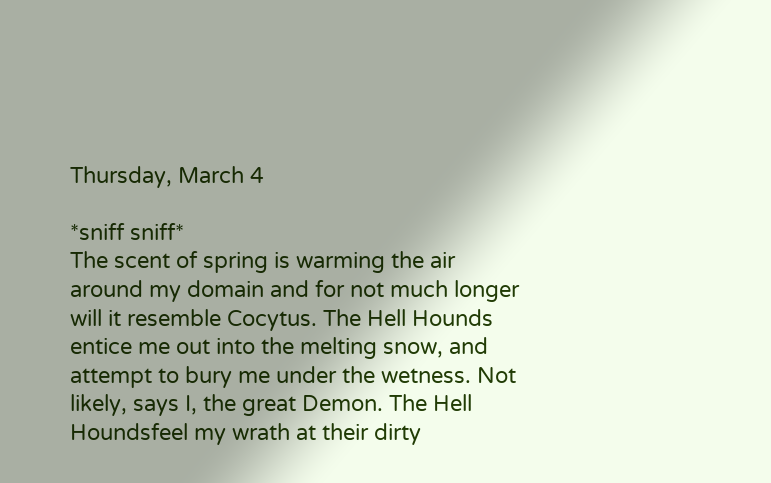Thursday, March 4

*sniff sniff*
The scent of spring is warming the air around my domain and for not much longer will it resemble Cocytus. The Hell Hounds entice me out into the melting snow, and attempt to bury me under the wetness. Not likely, says I, the great Demon. The Hell Houndsfeel my wrath at their dirty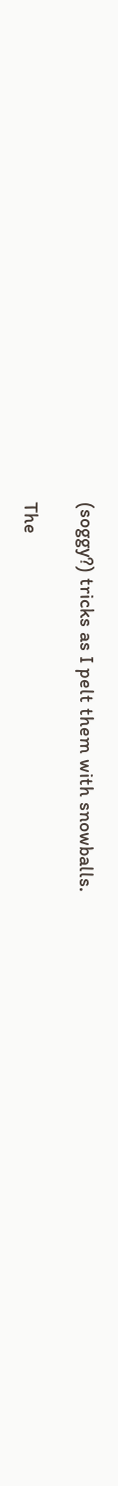(soggy?) tricks as I pelt them with snowballs.

The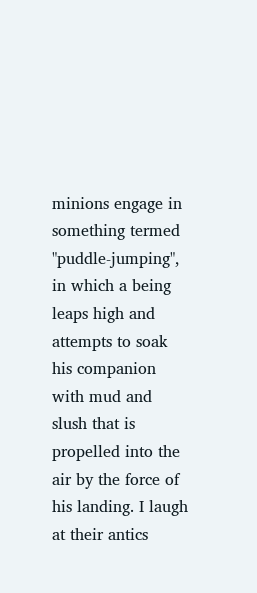minions engage in something termed "puddle-jumping", in which a being leaps high and attempts to soak his companion with mud and slush that is propelled into the air by the force of his landing. I laugh at their antics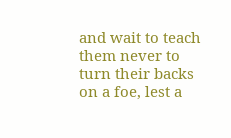and wait to teach them never to turn their backs on a foe, lest a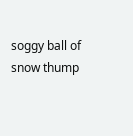soggy ball of snow thump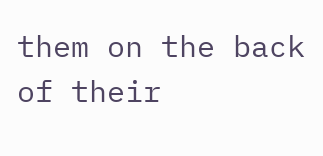them on the back of their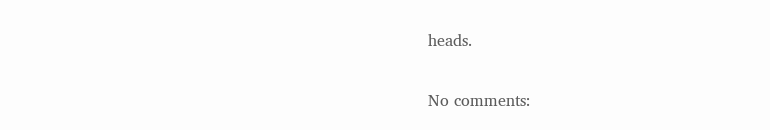heads.

No comments: